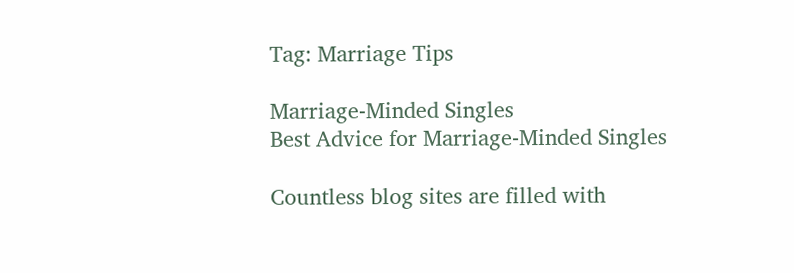Tag: Marriage Tips

Marriage-Minded Singles
Best Advice for Marriage-Minded Singles

Countless blog sites are filled with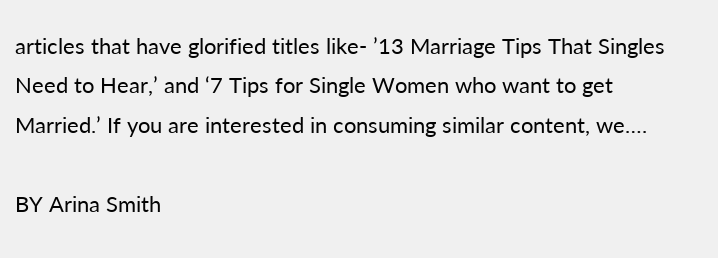articles that have glorified titles like- ’13 Marriage Tips That Singles Need to Hear,’ and ‘7 Tips for Single Women who want to get Married.’ If you are interested in consuming similar content, we….

BY Arina Smith